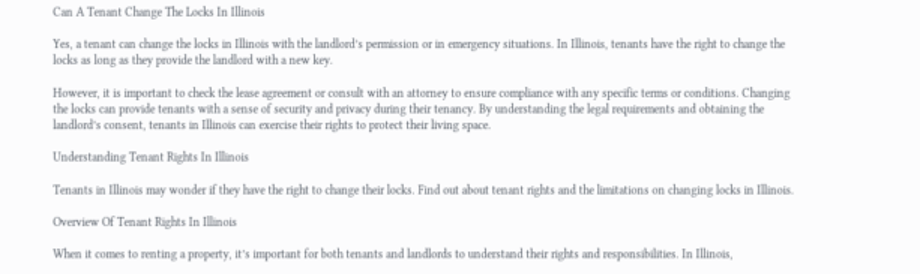Can A Tenant Change The Locks In Illinois

Yes, a tenant can change the locks in Illinois with the landlord’s permission or in emergency situations. In Illinois, tenants have the right to change the locks as long as they provide the landlord with a new key.

However, it is important to check the lease agreement or consult with an attorney to ensure compliance with any specific terms or conditions. Changing the locks can provide tenants with a sense of security and privacy during their tenancy. By understanding the legal requirements and obtaining the landlord’s consent, tenants in Illinois can exercise their rights to protect their living space.

Understanding Tenant Rights In Illinois

Tenants in Illinois may wonder if they have the right to change their locks. Find out about tenant rights and the limitations on changing locks in Illinois.

Overview Of Tenant Rights In Illinois

When it comes to renting a property, it’s important for both tenants and landlords to understand their rights and responsibilities. In Illinois,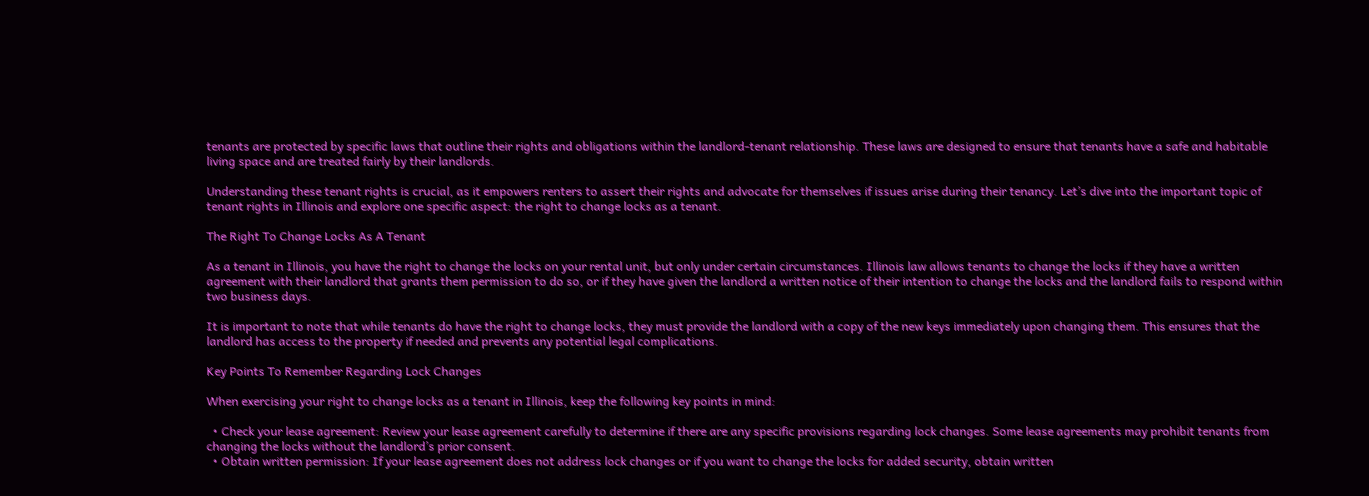tenants are protected by specific laws that outline their rights and obligations within the landlord-tenant relationship. These laws are designed to ensure that tenants have a safe and habitable living space and are treated fairly by their landlords.

Understanding these tenant rights is crucial, as it empowers renters to assert their rights and advocate for themselves if issues arise during their tenancy. Let’s dive into the important topic of tenant rights in Illinois and explore one specific aspect: the right to change locks as a tenant.

The Right To Change Locks As A Tenant

As a tenant in Illinois, you have the right to change the locks on your rental unit, but only under certain circumstances. Illinois law allows tenants to change the locks if they have a written agreement with their landlord that grants them permission to do so, or if they have given the landlord a written notice of their intention to change the locks and the landlord fails to respond within two business days.

It is important to note that while tenants do have the right to change locks, they must provide the landlord with a copy of the new keys immediately upon changing them. This ensures that the landlord has access to the property if needed and prevents any potential legal complications.

Key Points To Remember Regarding Lock Changes

When exercising your right to change locks as a tenant in Illinois, keep the following key points in mind:

  • Check your lease agreement: Review your lease agreement carefully to determine if there are any specific provisions regarding lock changes. Some lease agreements may prohibit tenants from changing the locks without the landlord’s prior consent.
  • Obtain written permission: If your lease agreement does not address lock changes or if you want to change the locks for added security, obtain written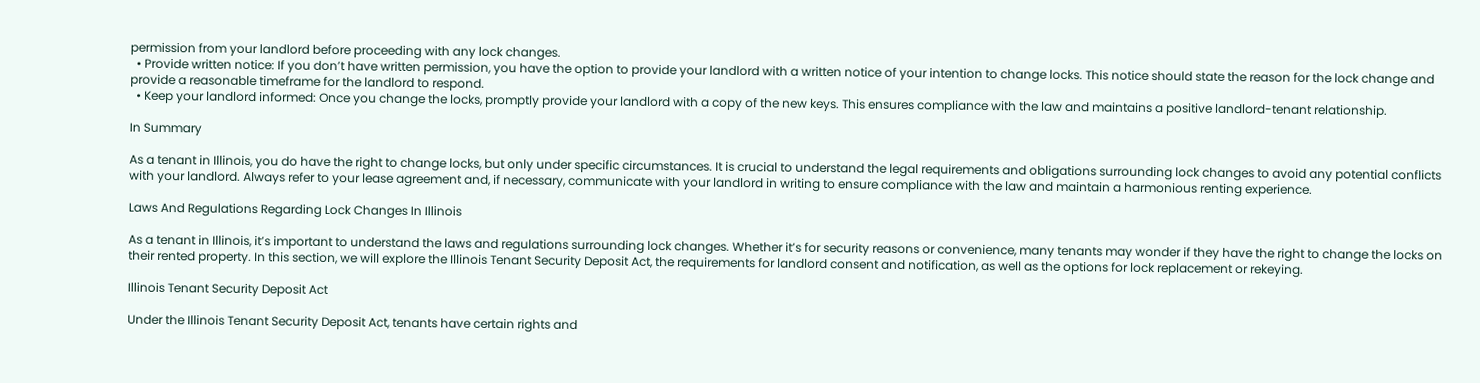permission from your landlord before proceeding with any lock changes.
  • Provide written notice: If you don’t have written permission, you have the option to provide your landlord with a written notice of your intention to change locks. This notice should state the reason for the lock change and provide a reasonable timeframe for the landlord to respond.
  • Keep your landlord informed: Once you change the locks, promptly provide your landlord with a copy of the new keys. This ensures compliance with the law and maintains a positive landlord-tenant relationship.

In Summary

As a tenant in Illinois, you do have the right to change locks, but only under specific circumstances. It is crucial to understand the legal requirements and obligations surrounding lock changes to avoid any potential conflicts with your landlord. Always refer to your lease agreement and, if necessary, communicate with your landlord in writing to ensure compliance with the law and maintain a harmonious renting experience.

Laws And Regulations Regarding Lock Changes In Illinois

As a tenant in Illinois, it’s important to understand the laws and regulations surrounding lock changes. Whether it’s for security reasons or convenience, many tenants may wonder if they have the right to change the locks on their rented property. In this section, we will explore the Illinois Tenant Security Deposit Act, the requirements for landlord consent and notification, as well as the options for lock replacement or rekeying.

Illinois Tenant Security Deposit Act

Under the Illinois Tenant Security Deposit Act, tenants have certain rights and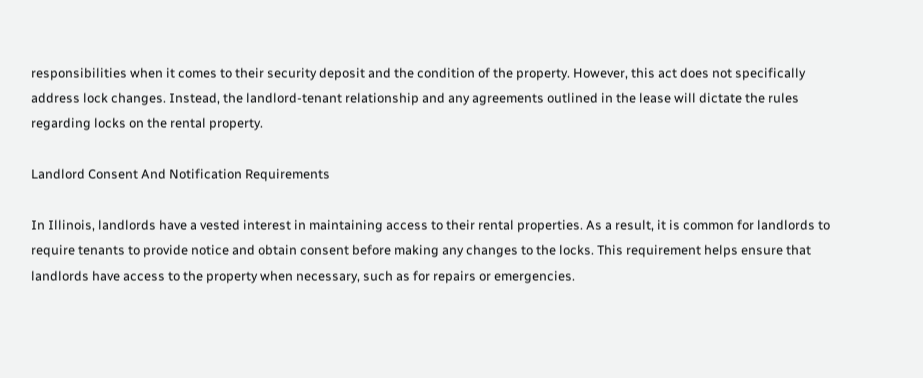responsibilities when it comes to their security deposit and the condition of the property. However, this act does not specifically address lock changes. Instead, the landlord-tenant relationship and any agreements outlined in the lease will dictate the rules regarding locks on the rental property.

Landlord Consent And Notification Requirements

In Illinois, landlords have a vested interest in maintaining access to their rental properties. As a result, it is common for landlords to require tenants to provide notice and obtain consent before making any changes to the locks. This requirement helps ensure that landlords have access to the property when necessary, such as for repairs or emergencies.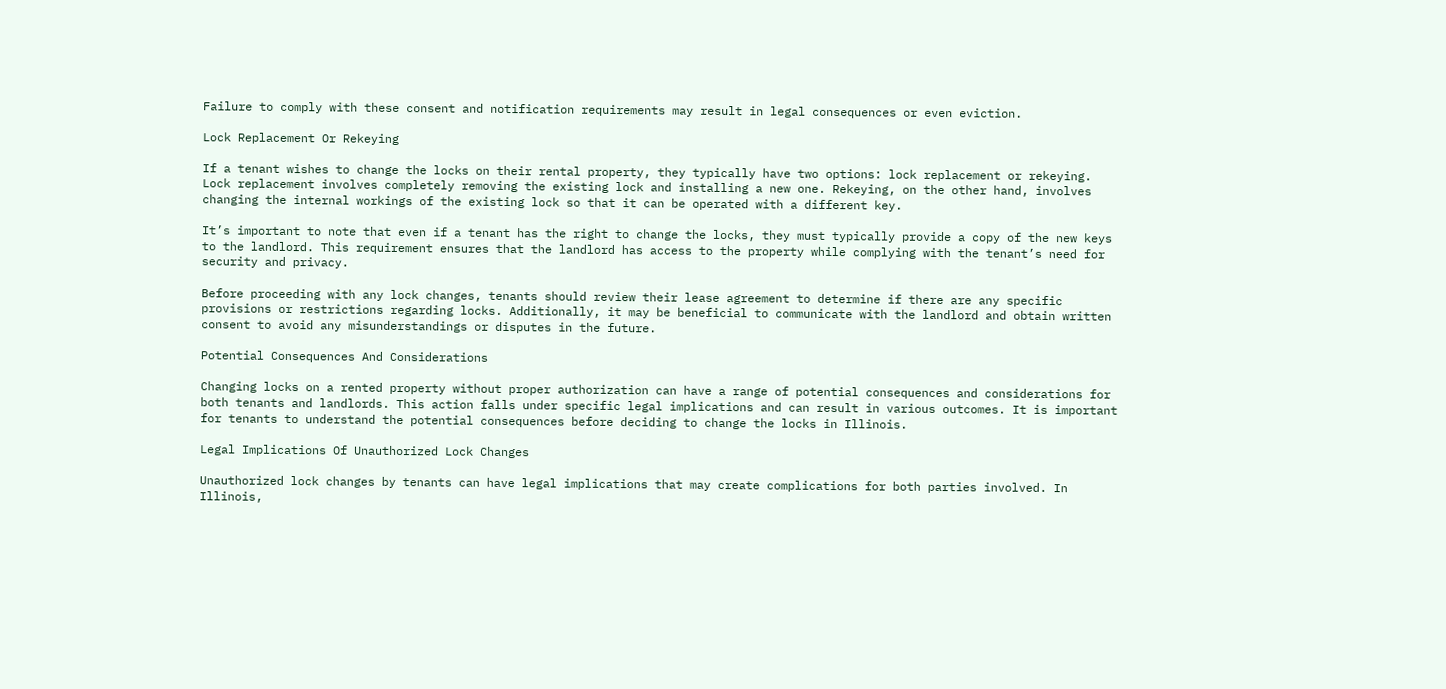Failure to comply with these consent and notification requirements may result in legal consequences or even eviction.

Lock Replacement Or Rekeying

If a tenant wishes to change the locks on their rental property, they typically have two options: lock replacement or rekeying. Lock replacement involves completely removing the existing lock and installing a new one. Rekeying, on the other hand, involves changing the internal workings of the existing lock so that it can be operated with a different key.

It’s important to note that even if a tenant has the right to change the locks, they must typically provide a copy of the new keys to the landlord. This requirement ensures that the landlord has access to the property while complying with the tenant’s need for security and privacy.

Before proceeding with any lock changes, tenants should review their lease agreement to determine if there are any specific provisions or restrictions regarding locks. Additionally, it may be beneficial to communicate with the landlord and obtain written consent to avoid any misunderstandings or disputes in the future.

Potential Consequences And Considerations

Changing locks on a rented property without proper authorization can have a range of potential consequences and considerations for both tenants and landlords. This action falls under specific legal implications and can result in various outcomes. It is important for tenants to understand the potential consequences before deciding to change the locks in Illinois.

Legal Implications Of Unauthorized Lock Changes

Unauthorized lock changes by tenants can have legal implications that may create complications for both parties involved. In Illinois,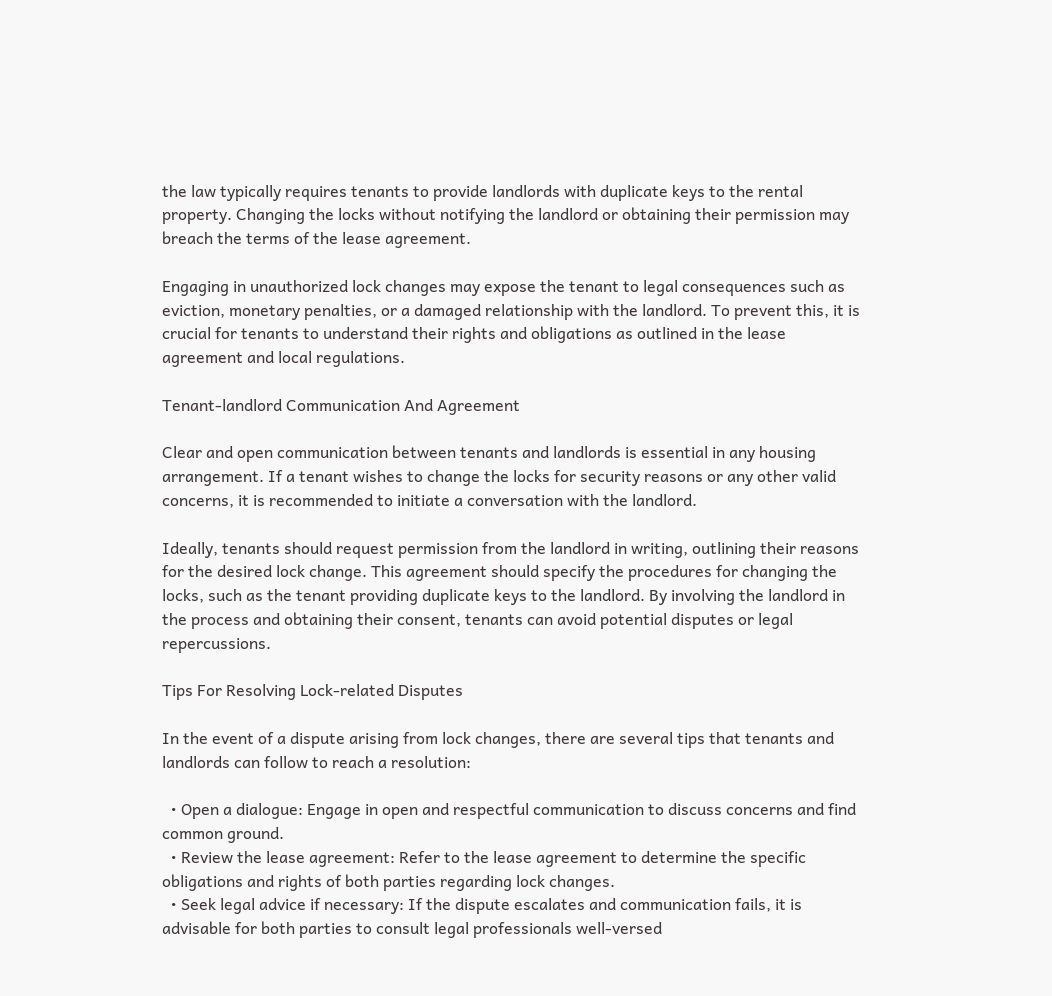the law typically requires tenants to provide landlords with duplicate keys to the rental property. Changing the locks without notifying the landlord or obtaining their permission may breach the terms of the lease agreement.

Engaging in unauthorized lock changes may expose the tenant to legal consequences such as eviction, monetary penalties, or a damaged relationship with the landlord. To prevent this, it is crucial for tenants to understand their rights and obligations as outlined in the lease agreement and local regulations.

Tenant-landlord Communication And Agreement

Clear and open communication between tenants and landlords is essential in any housing arrangement. If a tenant wishes to change the locks for security reasons or any other valid concerns, it is recommended to initiate a conversation with the landlord.

Ideally, tenants should request permission from the landlord in writing, outlining their reasons for the desired lock change. This agreement should specify the procedures for changing the locks, such as the tenant providing duplicate keys to the landlord. By involving the landlord in the process and obtaining their consent, tenants can avoid potential disputes or legal repercussions.

Tips For Resolving Lock-related Disputes

In the event of a dispute arising from lock changes, there are several tips that tenants and landlords can follow to reach a resolution:

  • Open a dialogue: Engage in open and respectful communication to discuss concerns and find common ground.
  • Review the lease agreement: Refer to the lease agreement to determine the specific obligations and rights of both parties regarding lock changes.
  • Seek legal advice if necessary: If the dispute escalates and communication fails, it is advisable for both parties to consult legal professionals well-versed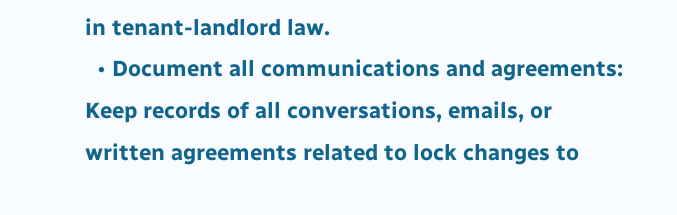in tenant-landlord law.
  • Document all communications and agreements: Keep records of all conversations, emails, or written agreements related to lock changes to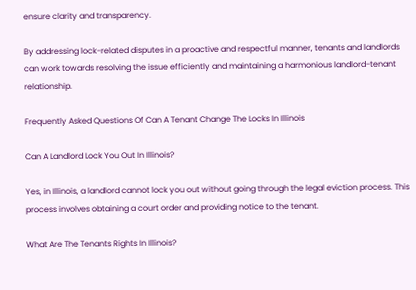ensure clarity and transparency.

By addressing lock-related disputes in a proactive and respectful manner, tenants and landlords can work towards resolving the issue efficiently and maintaining a harmonious landlord-tenant relationship.

Frequently Asked Questions Of Can A Tenant Change The Locks In Illinois

Can A Landlord Lock You Out In Illinois?

Yes, in Illinois, a landlord cannot lock you out without going through the legal eviction process. This process involves obtaining a court order and providing notice to the tenant.

What Are The Tenants Rights In Illinois?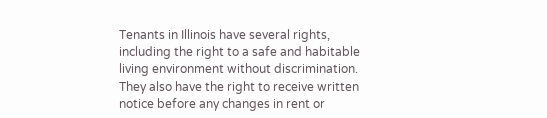Tenants in Illinois have several rights, including the right to a safe and habitable living environment without discrimination. They also have the right to receive written notice before any changes in rent or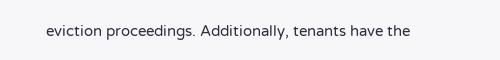eviction proceedings. Additionally, tenants have the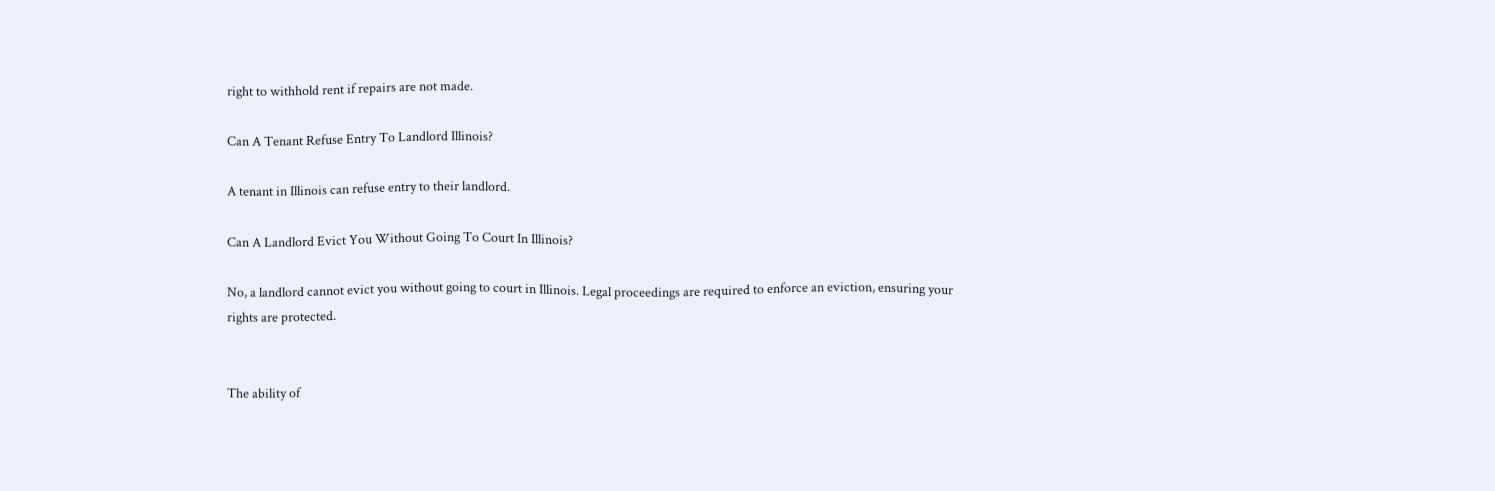right to withhold rent if repairs are not made.

Can A Tenant Refuse Entry To Landlord Illinois?

A tenant in Illinois can refuse entry to their landlord.

Can A Landlord Evict You Without Going To Court In Illinois?

No, a landlord cannot evict you without going to court in Illinois. Legal proceedings are required to enforce an eviction, ensuring your rights are protected.


The ability of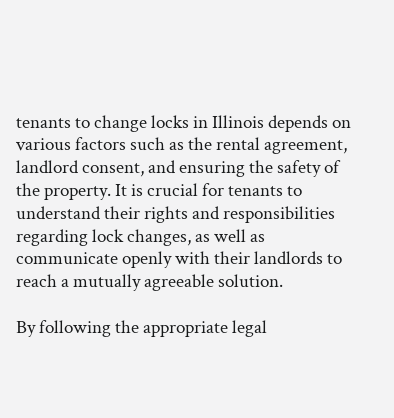tenants to change locks in Illinois depends on various factors such as the rental agreement, landlord consent, and ensuring the safety of the property. It is crucial for tenants to understand their rights and responsibilities regarding lock changes, as well as communicate openly with their landlords to reach a mutually agreeable solution.

By following the appropriate legal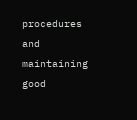procedures and maintaining good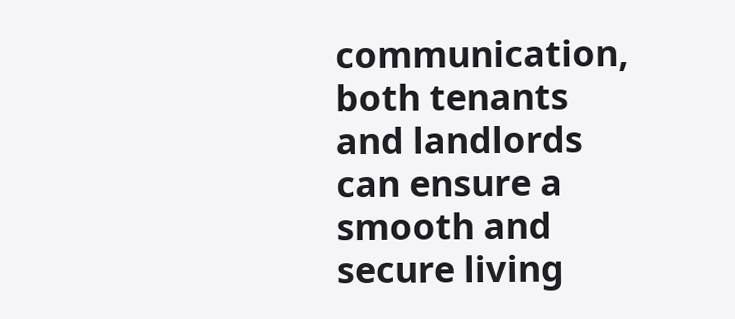communication, both tenants and landlords can ensure a smooth and secure living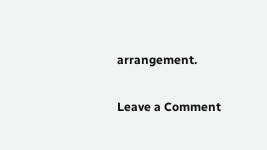arrangement.

Leave a Comment